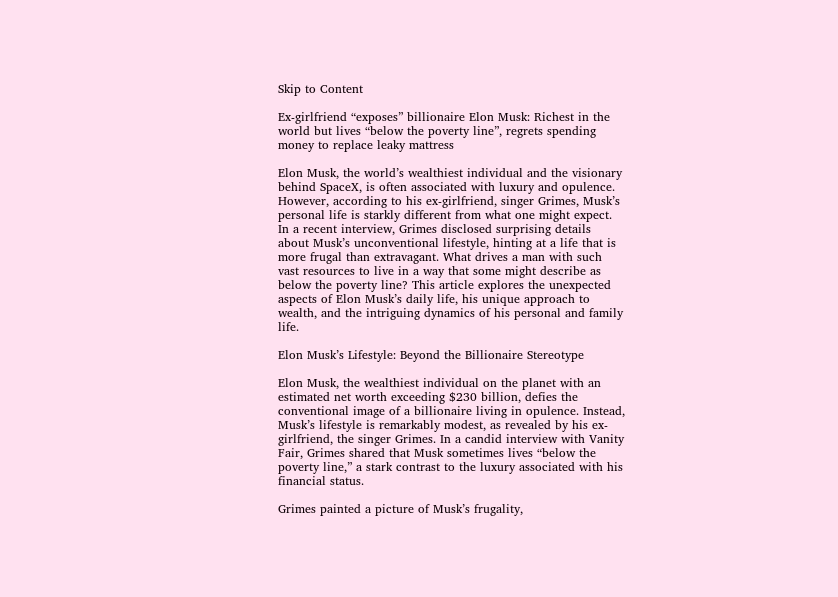Skip to Content

Ex-girlfriend “exposes” billionaire Elon Musk: Richest in the world but lives “below the poverty line”, regrets spending money to replace leaky mattress

Elon Musk, the world’s wealthiest individual and the visionary behind SpaceX, is often associated with luxury and opulence. However, according to his ex-girlfriend, singer Grimes, Musk’s personal life is starkly different from what one might expect. In a recent interview, Grimes disclosed surprising details about Musk’s unconventional lifestyle, hinting at a life that is more frugal than extravagant. What drives a man with such vast resources to live in a way that some might describe as below the poverty line? This article explores the unexpected aspects of Elon Musk’s daily life, his unique approach to wealth, and the intriguing dynamics of his personal and family life.

Elon Musk’s Lifestyle: Beyond the Billionaire Stereotype

Elon Musk, the wealthiest individual on the planet with an estimated net worth exceeding $230 billion, defies the conventional image of a billionaire living in opulence. Instead, Musk’s lifestyle is remarkably modest, as revealed by his ex-girlfriend, the singer Grimes. In a candid interview with Vanity Fair, Grimes shared that Musk sometimes lives “below the poverty line,” a stark contrast to the luxury associated with his financial status.

Grimes painted a picture of Musk’s frugality,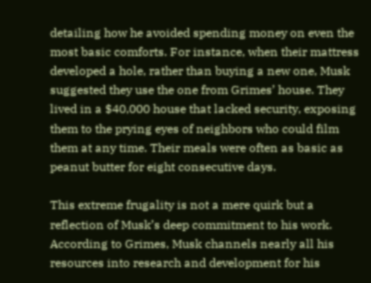detailing how he avoided spending money on even the most basic comforts. For instance, when their mattress developed a hole, rather than buying a new one, Musk suggested they use the one from Grimes’ house. They lived in a $40,000 house that lacked security, exposing them to the prying eyes of neighbors who could film them at any time. Their meals were often as basic as peanut butter for eight consecutive days.

This extreme frugality is not a mere quirk but a reflection of Musk’s deep commitment to his work. According to Grimes, Musk channels nearly all his resources into research and development for his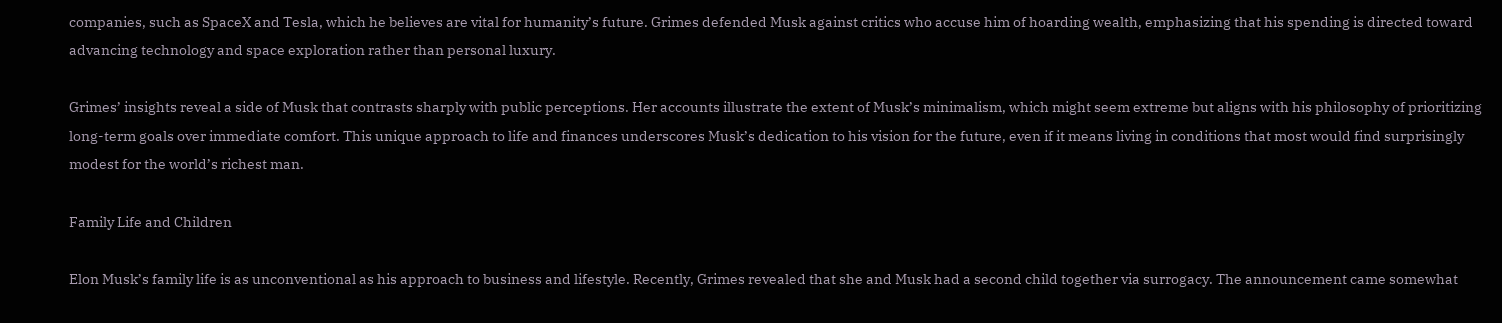companies, such as SpaceX and Tesla, which he believes are vital for humanity’s future. Grimes defended Musk against critics who accuse him of hoarding wealth, emphasizing that his spending is directed toward advancing technology and space exploration rather than personal luxury.

Grimes’ insights reveal a side of Musk that contrasts sharply with public perceptions. Her accounts illustrate the extent of Musk’s minimalism, which might seem extreme but aligns with his philosophy of prioritizing long-term goals over immediate comfort. This unique approach to life and finances underscores Musk’s dedication to his vision for the future, even if it means living in conditions that most would find surprisingly modest for the world’s richest man.

Family Life and Children

Elon Musk’s family life is as unconventional as his approach to business and lifestyle. Recently, Grimes revealed that she and Musk had a second child together via surrogacy. The announcement came somewhat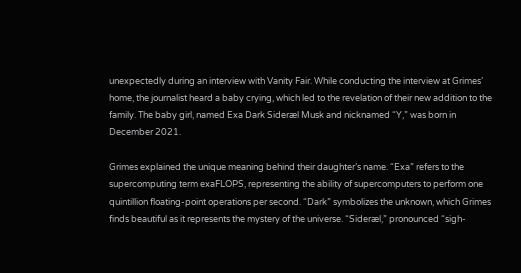unexpectedly during an interview with Vanity Fair. While conducting the interview at Grimes’ home, the journalist heard a baby crying, which led to the revelation of their new addition to the family. The baby girl, named Exa Dark Sideræl Musk and nicknamed “Y,” was born in December 2021.

Grimes explained the unique meaning behind their daughter’s name. “Exa” refers to the supercomputing term exaFLOPS, representing the ability of supercomputers to perform one quintillion floating-point operations per second. “Dark” symbolizes the unknown, which Grimes finds beautiful as it represents the mystery of the universe. “Sideræl,” pronounced “sigh-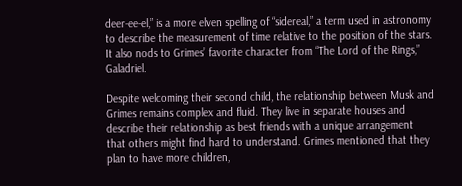deer-ee-el,” is a more elven spelling of “sidereal,” a term used in astronomy to describe the measurement of time relative to the position of the stars. It also nods to Grimes’ favorite character from “The Lord of the Rings,” Galadriel.

Despite welcoming their second child, the relationship between Musk and Grimes remains complex and fluid. They live in separate houses and describe their relationship as best friends with a unique arrangement that others might find hard to understand. Grimes mentioned that they plan to have more children,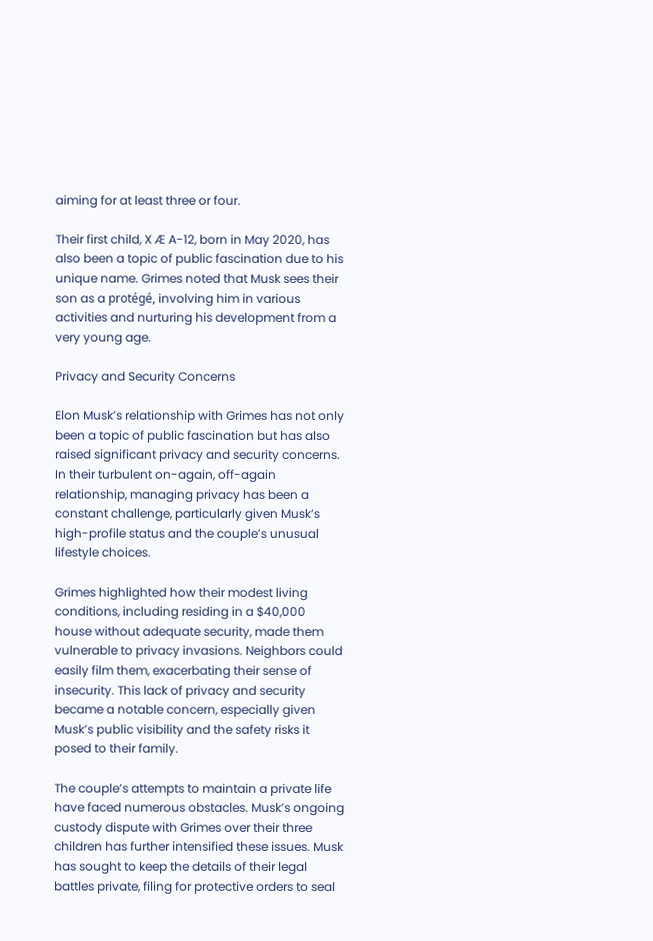aiming for at least three or four.

Their first child, X Æ A-12, born in May 2020, has also been a topic of public fascination due to his unique name. Grimes noted that Musk sees their son as a protégé, involving him in various activities and nurturing his development from a very young age.

Privacy and Security Concerns

Elon Musk’s relationship with Grimes has not only been a topic of public fascination but has also raised significant privacy and security concerns. In their turbulent on-again, off-again relationship, managing privacy has been a constant challenge, particularly given Musk’s high-profile status and the couple’s unusual lifestyle choices.

Grimes highlighted how their modest living conditions, including residing in a $40,000 house without adequate security, made them vulnerable to privacy invasions. Neighbors could easily film them, exacerbating their sense of insecurity. This lack of privacy and security became a notable concern, especially given Musk’s public visibility and the safety risks it posed to their family.

The couple’s attempts to maintain a private life have faced numerous obstacles. Musk’s ongoing custody dispute with Grimes over their three children has further intensified these issues. Musk has sought to keep the details of their legal battles private, filing for protective orders to seal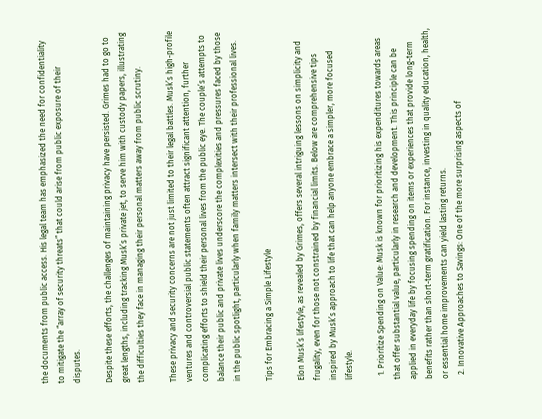the documents from public access. His legal team has emphasized the need for confidentiality to mitigate the “array of security threats” that could arise from public exposure of their disputes.

Despite these efforts, the challenges of maintaining privacy have persisted. Grimes had to go to great lengths, including tracking Musk’s private jet, to serve him with custody papers, illustrating the difficulties they face in managing their personal matters away from public scrutiny.

These privacy and security concerns are not just limited to their legal battles. Musk’s high-profile ventures and controversial public statements often attract significant attention, further complicating efforts to shield their personal lives from the public eye. The couple’s attempts to balance their public and private lives underscore the complexities and pressures faced by those in the public spotlight, particularly when family matters intersect with their professional lives.

Tips for Embracing a Simple Lifestyle

Elon Musk’s lifestyle, as revealed by Grimes, offers several intriguing lessons on simplicity and frugality, even for those not constrained by financial limits. Below are comprehensive tips inspired by Musk’s approach to life that can help anyone embrace a simpler, more focused lifestyle.

  1. Prioritize Spending on Value: Musk is known for prioritizing his expenditures towards areas that offer substantial value, particularly in research and development. This principle can be applied in everyday life by focusing spending on items or experiences that provide long-term benefits rather than short-term gratification. For instance, investing in quality education, health, or essential home improvements can yield lasting returns.
  2. Innovative Approaches to Savings: One of the more surprising aspects of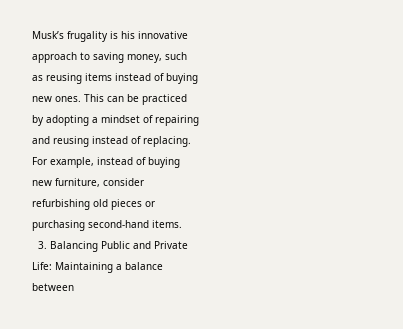Musk’s frugality is his innovative approach to saving money, such as reusing items instead of buying new ones. This can be practiced by adopting a mindset of repairing and reusing instead of replacing. For example, instead of buying new furniture, consider refurbishing old pieces or purchasing second-hand items.
  3. Balancing Public and Private Life: Maintaining a balance between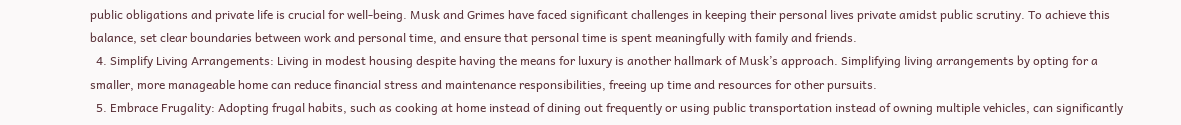public obligations and private life is crucial for well-being. Musk and Grimes have faced significant challenges in keeping their personal lives private amidst public scrutiny. To achieve this balance, set clear boundaries between work and personal time, and ensure that personal time is spent meaningfully with family and friends.
  4. Simplify Living Arrangements: Living in modest housing despite having the means for luxury is another hallmark of Musk’s approach. Simplifying living arrangements by opting for a smaller, more manageable home can reduce financial stress and maintenance responsibilities, freeing up time and resources for other pursuits.
  5. Embrace Frugality: Adopting frugal habits, such as cooking at home instead of dining out frequently or using public transportation instead of owning multiple vehicles, can significantly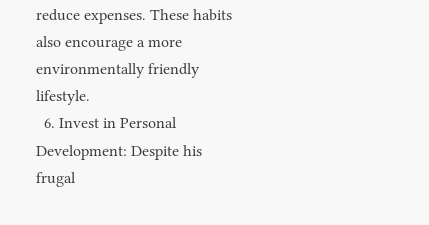reduce expenses. These habits also encourage a more environmentally friendly lifestyle.
  6. Invest in Personal Development: Despite his frugal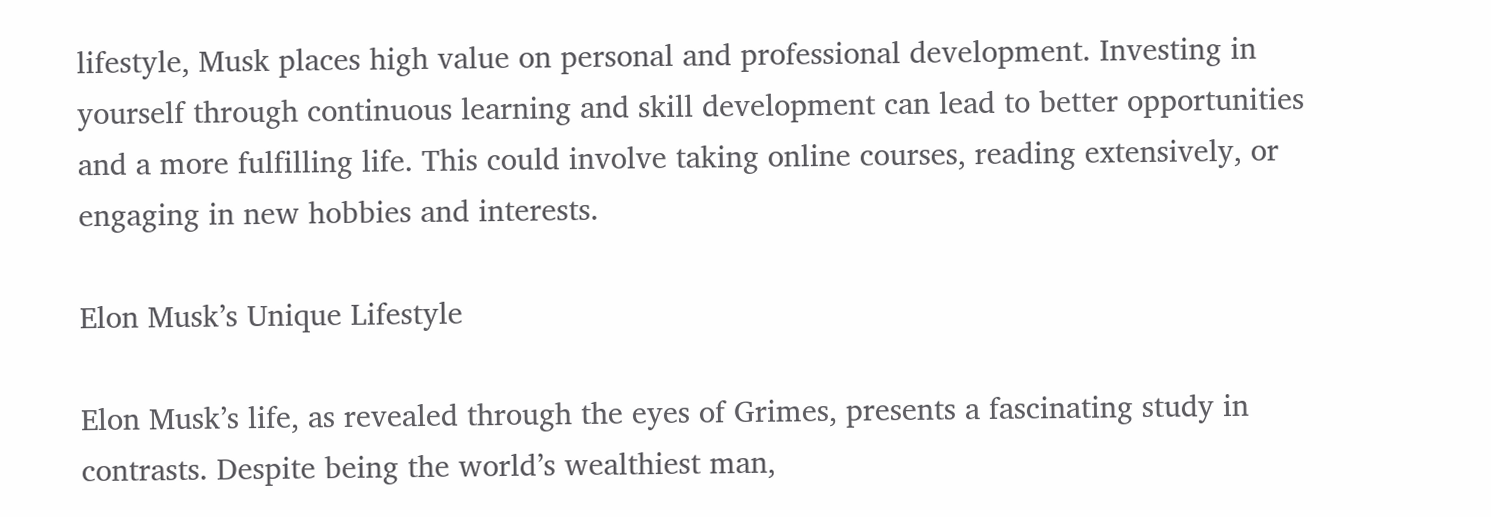lifestyle, Musk places high value on personal and professional development. Investing in yourself through continuous learning and skill development can lead to better opportunities and a more fulfilling life. This could involve taking online courses, reading extensively, or engaging in new hobbies and interests.

Elon Musk’s Unique Lifestyle

Elon Musk’s life, as revealed through the eyes of Grimes, presents a fascinating study in contrasts. Despite being the world’s wealthiest man,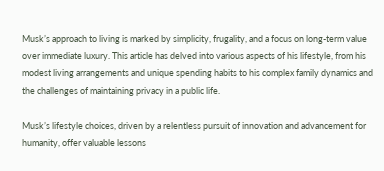Musk’s approach to living is marked by simplicity, frugality, and a focus on long-term value over immediate luxury. This article has delved into various aspects of his lifestyle, from his modest living arrangements and unique spending habits to his complex family dynamics and the challenges of maintaining privacy in a public life.

Musk’s lifestyle choices, driven by a relentless pursuit of innovation and advancement for humanity, offer valuable lessons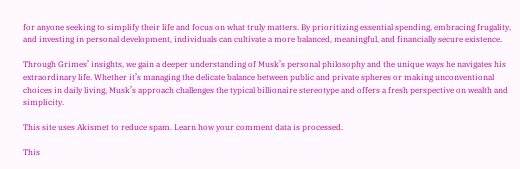for anyone seeking to simplify their life and focus on what truly matters. By prioritizing essential spending, embracing frugality, and investing in personal development, individuals can cultivate a more balanced, meaningful, and financially secure existence.

Through Grimes’ insights, we gain a deeper understanding of Musk’s personal philosophy and the unique ways he navigates his extraordinary life. Whether it’s managing the delicate balance between public and private spheres or making unconventional choices in daily living, Musk’s approach challenges the typical billionaire stereotype and offers a fresh perspective on wealth and simplicity.

This site uses Akismet to reduce spam. Learn how your comment data is processed.

This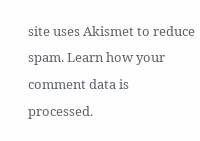site uses Akismet to reduce spam. Learn how your comment data is processed.